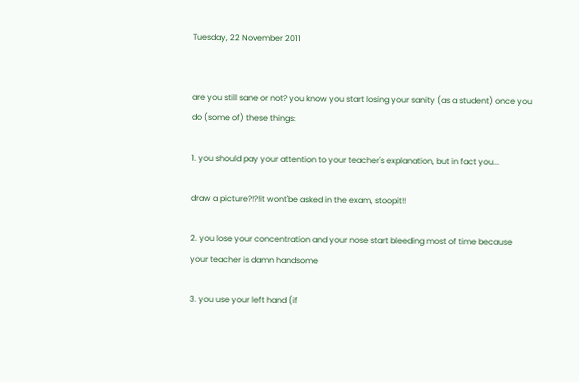Tuesday, 22 November 2011


are you still sane or not? you know you start losing your sanity (as a student) once you do (some of) these things:

1. you should pay your attention to your teacher's explanation, but in fact you...

draw a picture?!?!it wont'be asked in the exam, stoopit!!

2. you lose your concentration and your nose start bleeding most of time because your teacher is damn handsome

3. you use your left hand (if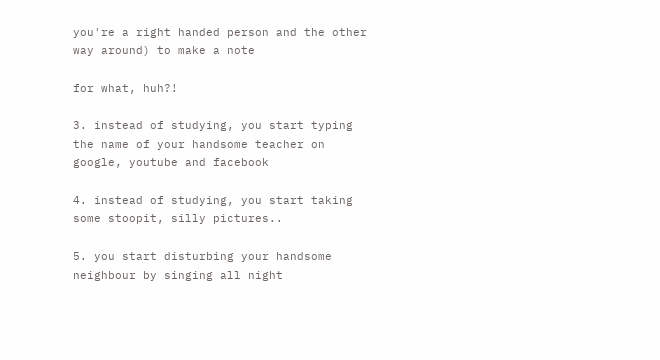you're a right handed person and the other way around) to make a note

for what, huh?!

3. instead of studying, you start typing the name of your handsome teacher on google, youtube and facebook

4. instead of studying, you start taking some stoopit, silly pictures..

5. you start disturbing your handsome neighbour by singing all night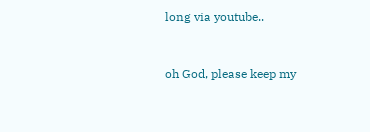long via youtube..


oh God, please keep my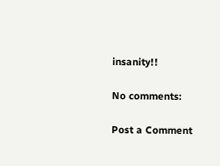insanity!!

No comments:

Post a Comment